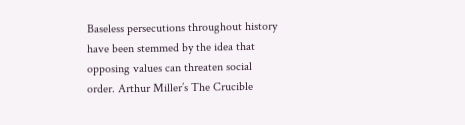Baseless persecutions throughout history have been stemmed by the idea that opposing values can threaten social order. Arthur Miller’s The Crucible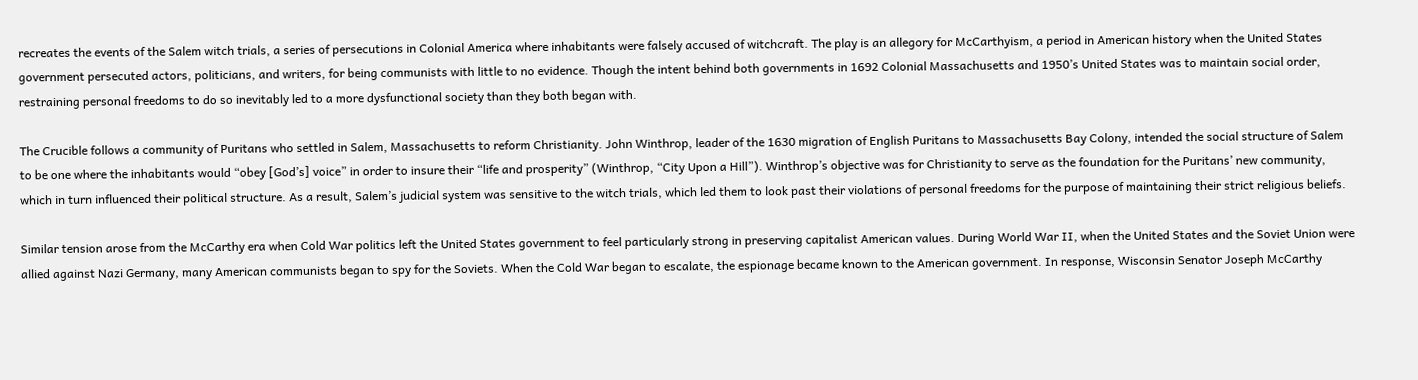recreates the events of the Salem witch trials, a series of persecutions in Colonial America where inhabitants were falsely accused of witchcraft. The play is an allegory for McCarthyism, a period in American history when the United States government persecuted actors, politicians, and writers, for being communists with little to no evidence. Though the intent behind both governments in 1692 Colonial Massachusetts and 1950’s United States was to maintain social order, restraining personal freedoms to do so inevitably led to a more dysfunctional society than they both began with.

The Crucible follows a community of Puritans who settled in Salem, Massachusetts to reform Christianity. John Winthrop, leader of the 1630 migration of English Puritans to Massachusetts Bay Colony, intended the social structure of Salem to be one where the inhabitants would “obey [God’s] voice” in order to insure their “life and prosperity” (Winthrop, “City Upon a Hill”). Winthrop’s objective was for Christianity to serve as the foundation for the Puritans’ new community, which in turn influenced their political structure. As a result, Salem’s judicial system was sensitive to the witch trials, which led them to look past their violations of personal freedoms for the purpose of maintaining their strict religious beliefs.

Similar tension arose from the McCarthy era when Cold War politics left the United States government to feel particularly strong in preserving capitalist American values. During World War II, when the United States and the Soviet Union were allied against Nazi Germany, many American communists began to spy for the Soviets. When the Cold War began to escalate, the espionage became known to the American government. In response, Wisconsin Senator Joseph McCarthy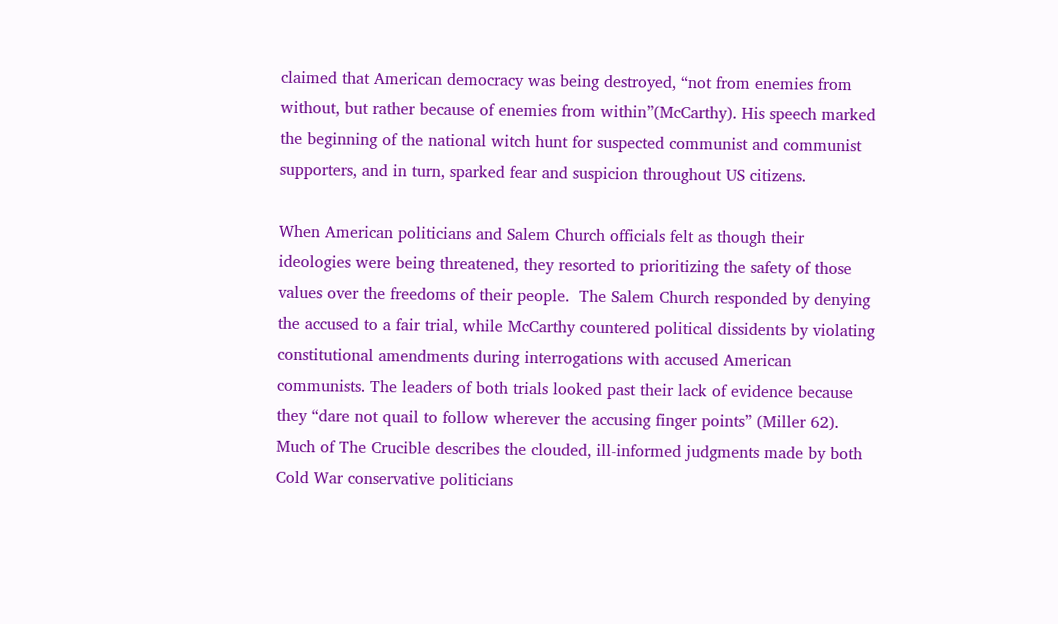claimed that American democracy was being destroyed, “not from enemies from without, but rather because of enemies from within”(McCarthy). His speech marked the beginning of the national witch hunt for suspected communist and communist supporters, and in turn, sparked fear and suspicion throughout US citizens.

When American politicians and Salem Church officials felt as though their ideologies were being threatened, they resorted to prioritizing the safety of those values over the freedoms of their people.  The Salem Church responded by denying the accused to a fair trial, while McCarthy countered political dissidents by violating constitutional amendments during interrogations with accused American communists. The leaders of both trials looked past their lack of evidence because they “dare not quail to follow wherever the accusing finger points” (Miller 62). Much of The Crucible describes the clouded, ill-informed judgments made by both Cold War conservative politicians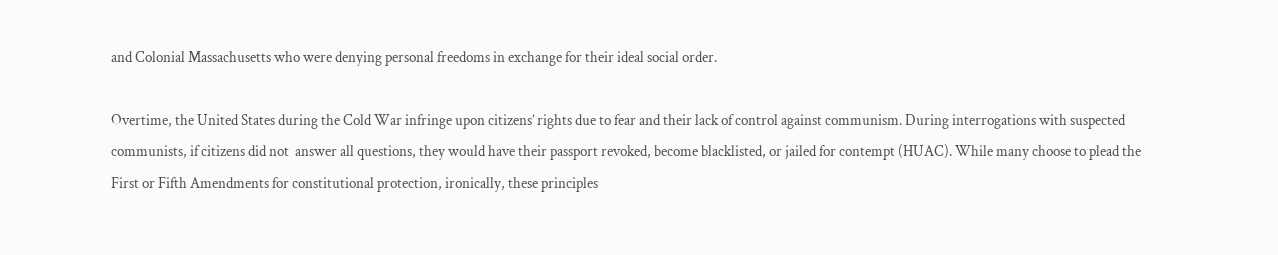and Colonial Massachusetts who were denying personal freedoms in exchange for their ideal social order.

Overtime, the United States during the Cold War infringe upon citizens’ rights due to fear and their lack of control against communism. During interrogations with suspected communists, if citizens did not  answer all questions, they would have their passport revoked, become blacklisted, or jailed for contempt (HUAC). While many choose to plead the First or Fifth Amendments for constitutional protection, ironically, these principles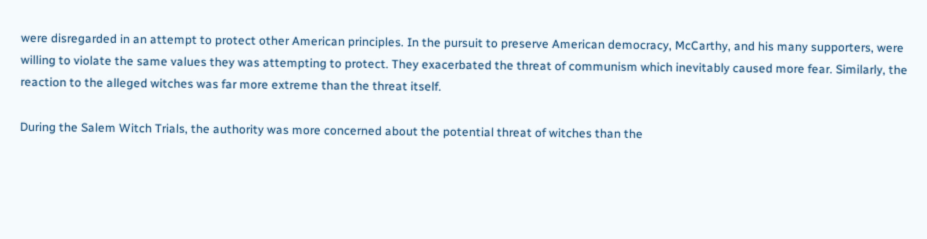were disregarded in an attempt to protect other American principles. In the pursuit to preserve American democracy, McCarthy, and his many supporters, were willing to violate the same values they was attempting to protect. They exacerbated the threat of communism which inevitably caused more fear. Similarly, the reaction to the alleged witches was far more extreme than the threat itself.

During the Salem Witch Trials, the authority was more concerned about the potential threat of witches than the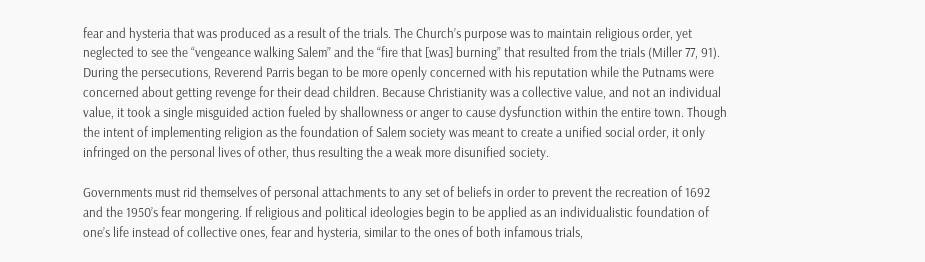fear and hysteria that was produced as a result of the trials. The Church’s purpose was to maintain religious order, yet neglected to see the “vengeance walking Salem” and the “fire that [was] burning” that resulted from the trials (Miller 77, 91). During the persecutions, Reverend Parris began to be more openly concerned with his reputation while the Putnams were concerned about getting revenge for their dead children. Because Christianity was a collective value, and not an individual value, it took a single misguided action fueled by shallowness or anger to cause dysfunction within the entire town. Though the intent of implementing religion as the foundation of Salem society was meant to create a unified social order, it only infringed on the personal lives of other, thus resulting the a weak more disunified society.

Governments must rid themselves of personal attachments to any set of beliefs in order to prevent the recreation of 1692 and the 1950’s fear mongering. If religious and political ideologies begin to be applied as an individualistic foundation of one’s life instead of collective ones, fear and hysteria, similar to the ones of both infamous trials,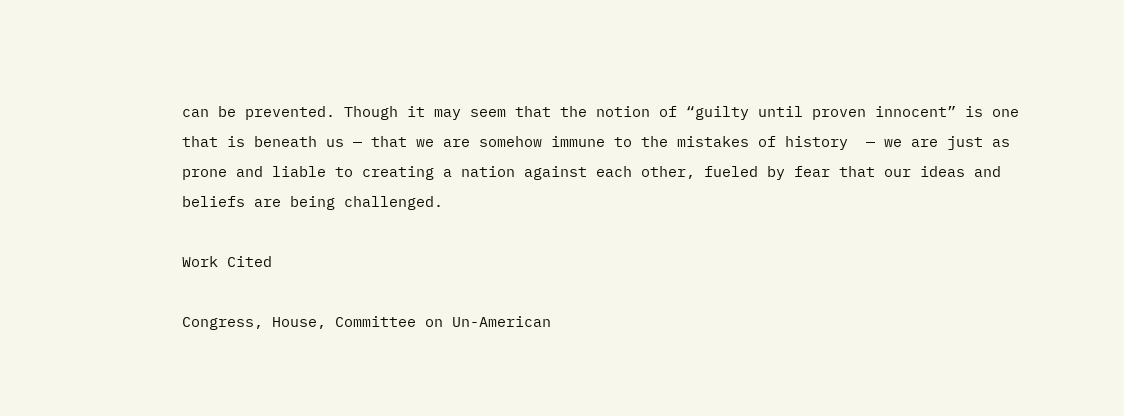can be prevented. Though it may seem that the notion of “guilty until proven innocent” is one that is beneath us — that we are somehow immune to the mistakes of history  — we are just as prone and liable to creating a nation against each other, fueled by fear that our ideas and beliefs are being challenged.

Work Cited

Congress, House, Committee on Un-American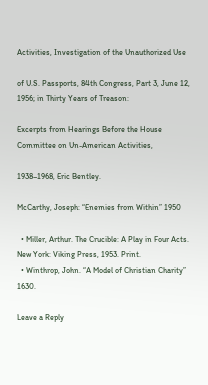Activities, Investigation of the Unauthorized Use

of U.S. Passports, 84th Congress, Part 3, June 12, 1956; in Thirty Years of Treason:

Excerpts from Hearings Before the House Committee on Un-American Activities,

1938–1968, Eric Bentley.

McCarthy, Joseph: “Enemies from Within” 1950

  • Miller, Arthur. The Crucible: A Play in Four Acts. New York: Viking Press, 1953. Print.
  • Winthrop, John. “A Model of Christian Charity” 1630.

Leave a Reply